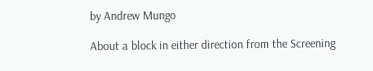by Andrew Mungo

About a block in either direction from the Screening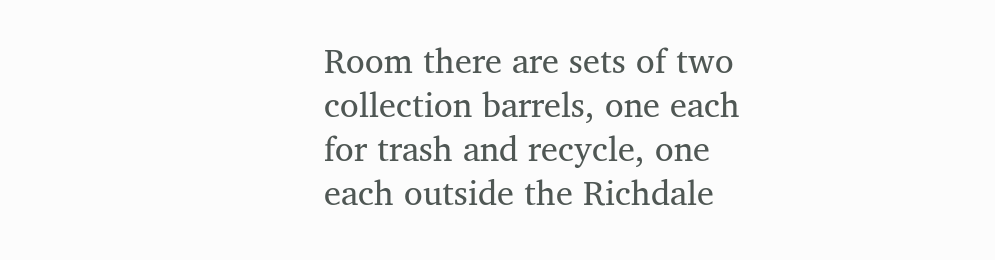Room there are sets of two collection barrels, one each for trash and recycle, one each outside the Richdale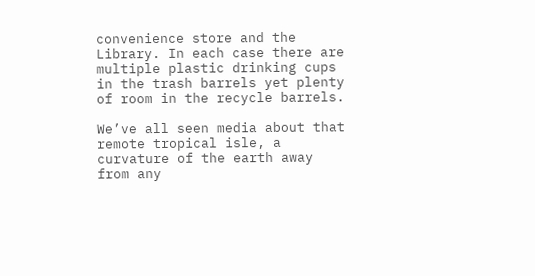convenience store and the Library. In each case there are multiple plastic drinking cups in the trash barrels yet plenty of room in the recycle barrels.

We’ve all seen media about that remote tropical isle, a curvature of the earth away from any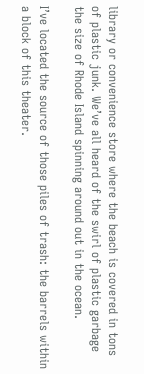library or convenience store where the beach is covered in tons of plastic junk. We’ve all heard of the swirl of plastic garbage the size of Rhode Island spinning around out in the ocean.

I’ve located the source of those piles of trash: the barrels within a block of this theater.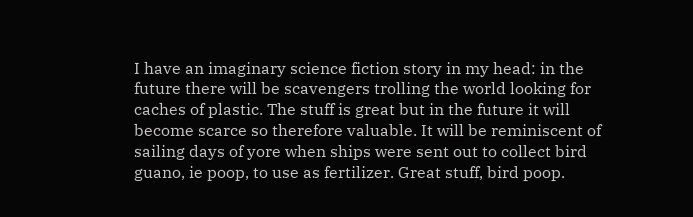I have an imaginary science fiction story in my head: in the future there will be scavengers trolling the world looking for caches of plastic. The stuff is great but in the future it will become scarce so therefore valuable. It will be reminiscent of sailing days of yore when ships were sent out to collect bird guano, ie poop, to use as fertilizer. Great stuff, bird poop.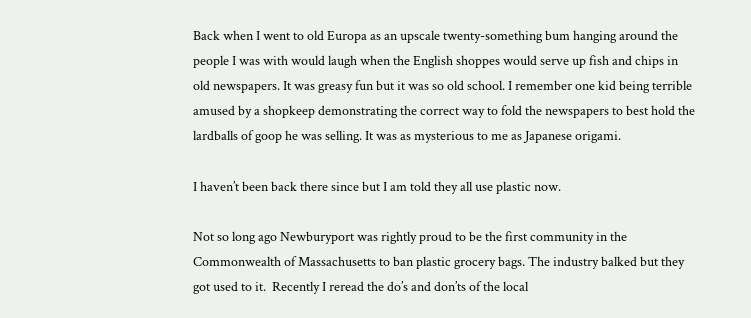Back when I went to old Europa as an upscale twenty-something bum hanging around the people I was with would laugh when the English shoppes would serve up fish and chips in old newspapers. It was greasy fun but it was so old school. I remember one kid being terrible amused by a shopkeep demonstrating the correct way to fold the newspapers to best hold the lardballs of goop he was selling. It was as mysterious to me as Japanese origami.

I haven’t been back there since but I am told they all use plastic now.

Not so long ago Newburyport was rightly proud to be the first community in the Commonwealth of Massachusetts to ban plastic grocery bags. The industry balked but they got used to it.  Recently I reread the do’s and don’ts of the local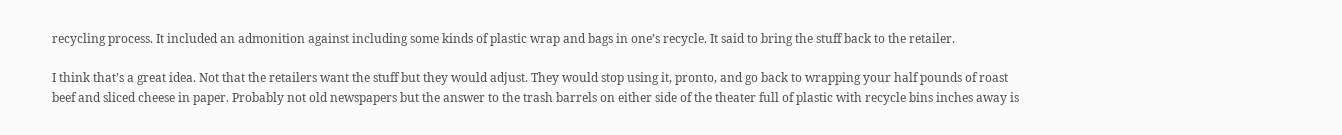recycling process. It included an admonition against including some kinds of plastic wrap and bags in one’s recycle. It said to bring the stuff back to the retailer.

I think that’s a great idea. Not that the retailers want the stuff but they would adjust. They would stop using it, pronto, and go back to wrapping your half pounds of roast beef and sliced cheese in paper. Probably not old newspapers but the answer to the trash barrels on either side of the theater full of plastic with recycle bins inches away is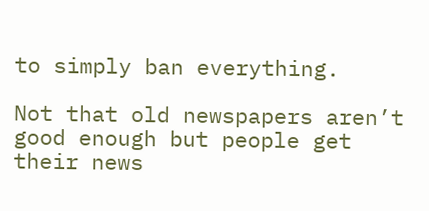to simply ban everything.

Not that old newspapers aren’t good enough but people get their news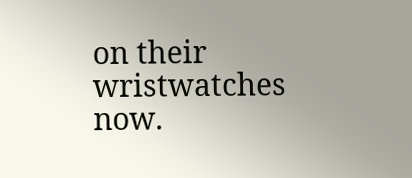on their wristwatches now.